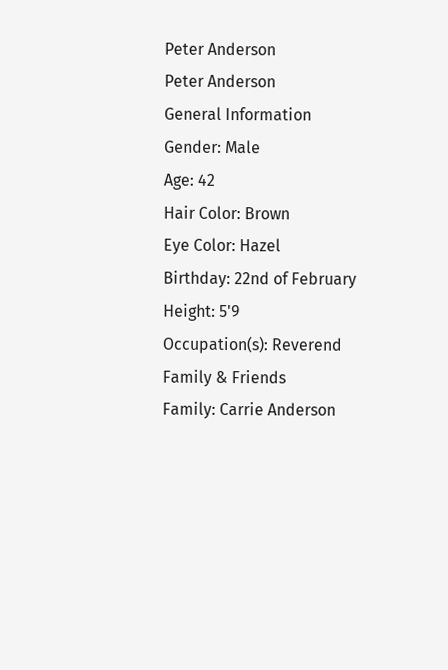Peter Anderson
Peter Anderson
General Information
Gender: Male
Age: 42
Hair Color: Brown
Eye Color: Hazel
Birthday: 22nd of February
Height: 5'9
Occupation(s): Reverend
Family & Friends
Family: Carrie Anderson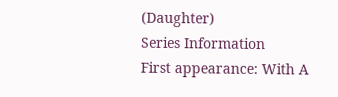(Daughter)
Series Information
First appearance: With A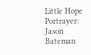Little Hope
Portrayer: Jason Bateman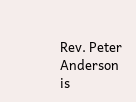Rev. Peter Anderson is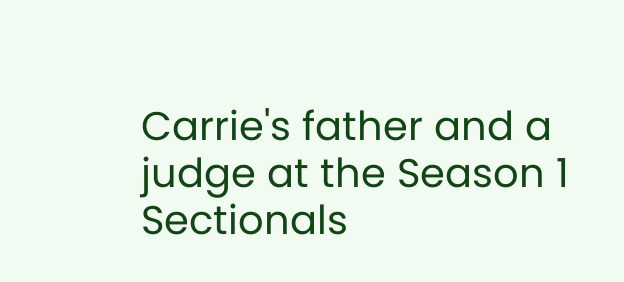Carrie's father and a judge at the Season 1 Sectionals